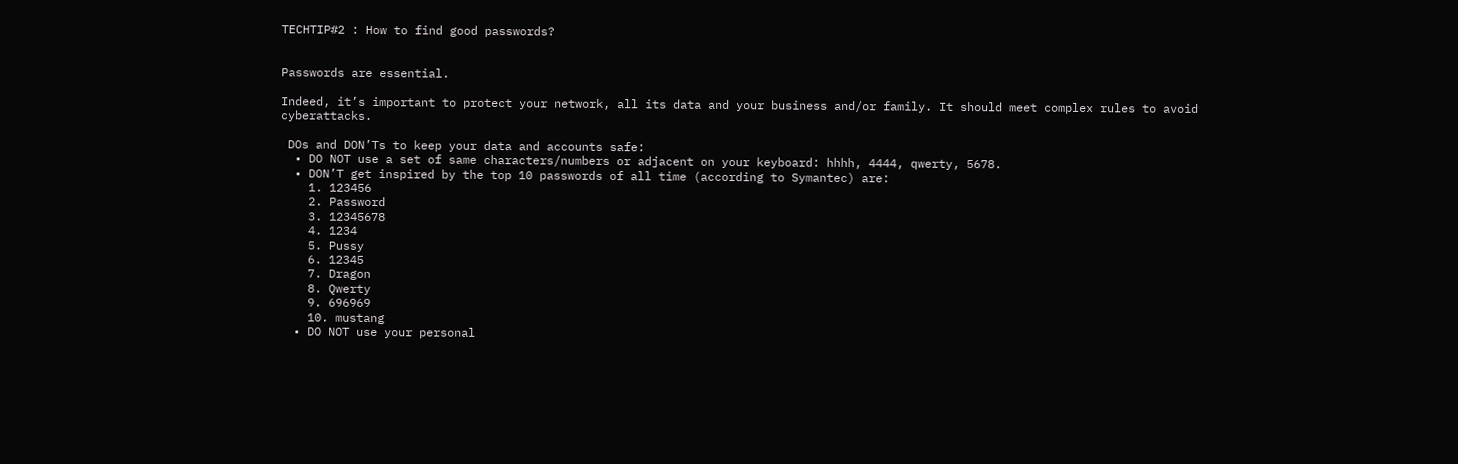TECHTIP#2 : How to find good passwords?


Passwords are essential.

Indeed, it’s important to protect your network, all its data and your business and/or family. It should meet complex rules to avoid cyberattacks.

 DOs and DON’Ts to keep your data and accounts safe:
  • DO NOT use a set of same characters/numbers or adjacent on your keyboard: hhhh, 4444, qwerty, 5678.
  • DON’T get inspired by the top 10 passwords of all time (according to Symantec) are:
    1. 123456
    2. Password
    3. 12345678
    4. 1234
    5. Pussy
    6. 12345
    7. Dragon
    8. Qwerty
    9. 696969
    10. mustang
  • DO NOT use your personal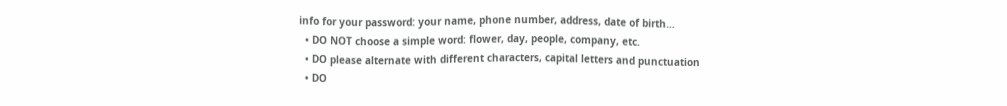info for your password: your name, phone number, address, date of birth…
  • DO NOT choose a simple word: flower, day, people, company, etc.
  • DO please alternate with different characters, capital letters and punctuation
  • DO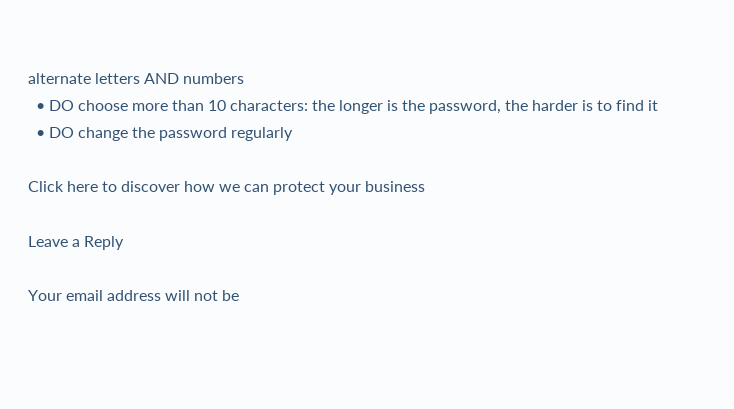alternate letters AND numbers
  • DO choose more than 10 characters: the longer is the password, the harder is to find it
  • DO change the password regularly

Click here to discover how we can protect your business

Leave a Reply

Your email address will not be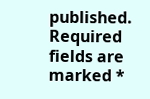published. Required fields are marked *